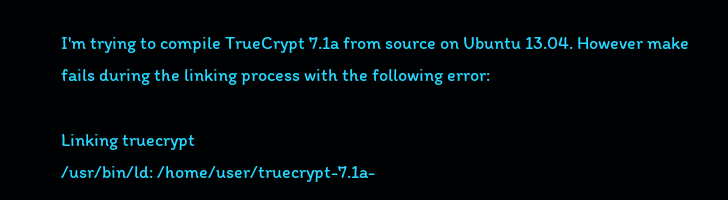I'm trying to compile TrueCrypt 7.1a from source on Ubuntu 13.04. However make fails during the linking process with the following error:

Linking truecrypt
/usr/bin/ld: /home/user/truecrypt-7.1a-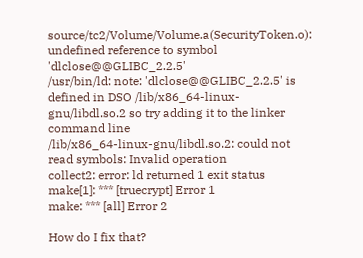source/tc2/Volume/Volume.a(SecurityToken.o): undefined reference to symbol 'dlclose@@GLIBC_2.2.5'
/usr/bin/ld: note: 'dlclose@@GLIBC_2.2.5' is defined in DSO /lib/x86_64-linux-gnu/libdl.so.2 so try adding it to the linker command line
/lib/x86_64-linux-gnu/libdl.so.2: could not read symbols: Invalid operation
collect2: error: ld returned 1 exit status
make[1]: *** [truecrypt] Error 1
make: *** [all] Error 2

How do I fix that?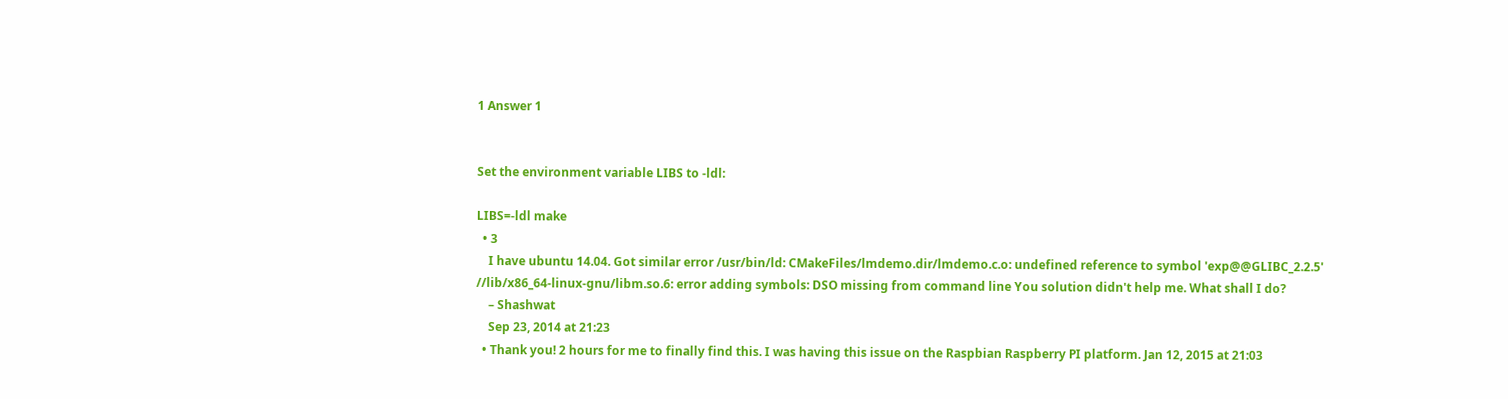1 Answer 1


Set the environment variable LIBS to -ldl:

LIBS=-ldl make
  • 3
    I have ubuntu 14.04. Got similar error /usr/bin/ld: CMakeFiles/lmdemo.dir/lmdemo.c.o: undefined reference to symbol 'exp@@GLIBC_2.2.5' //lib/x86_64-linux-gnu/libm.so.6: error adding symbols: DSO missing from command line You solution didn't help me. What shall I do?
    – Shashwat
    Sep 23, 2014 at 21:23
  • Thank you! 2 hours for me to finally find this. I was having this issue on the Raspbian Raspberry PI platform. Jan 12, 2015 at 21:03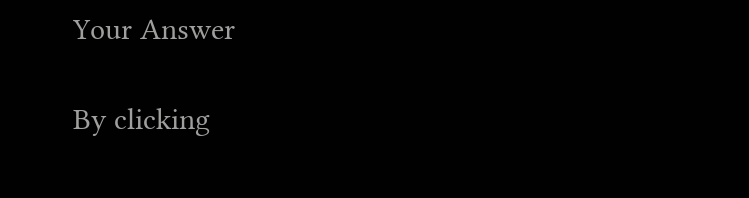Your Answer

By clicking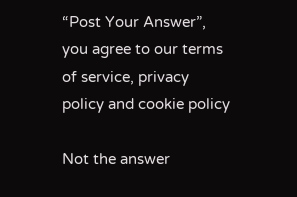“Post Your Answer”, you agree to our terms of service, privacy policy and cookie policy

Not the answer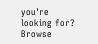you're looking for? Browse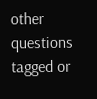other questions tagged or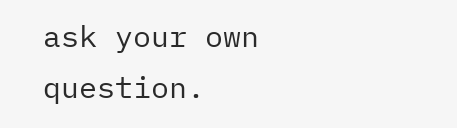ask your own question.